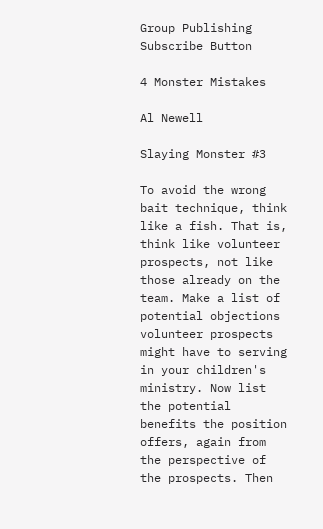Group Publishing
Subscribe Button

4 Monster Mistakes

Al Newell

Slaying Monster #3

To avoid the wrong bait technique, think like a fish. That is, think like volunteer prospects, not like those already on the team. Make a list of potential objections volunteer prospects might have to serving in your children's ministry. Now list the potential benefits the position offers, again from the perspective of the prospects. Then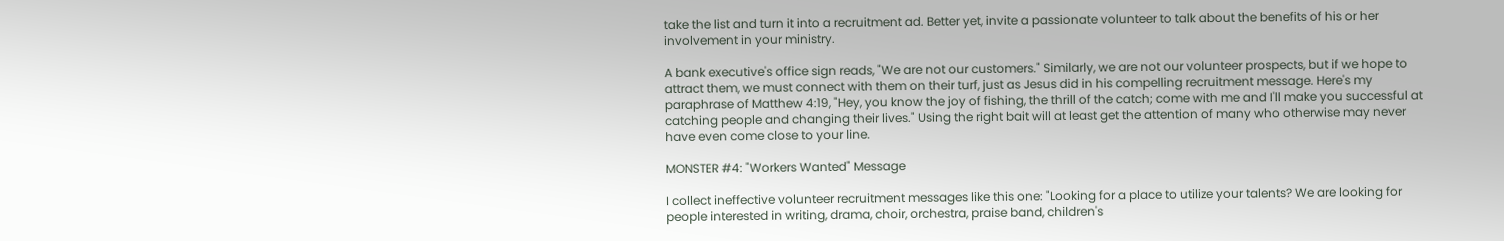take the list and turn it into a recruitment ad. Better yet, invite a passionate volunteer to talk about the benefits of his or her involvement in your ministry.

A bank executive's office sign reads, "We are not our customers." Similarly, we are not our volunteer prospects, but if we hope to attract them, we must connect with them on their turf, just as Jesus did in his compelling recruitment message. Here's my paraphrase of Matthew 4:19, "Hey, you know the joy of fishing, the thrill of the catch; come with me and I'll make you successful at catching people and changing their lives." Using the right bait will at least get the attention of many who otherwise may never have even come close to your line.

MONSTER #4: "Workers Wanted" Message

I collect ineffective volunteer recruitment messages like this one: "Looking for a place to utilize your talents? We are looking for people interested in writing, drama, choir, orchestra, praise band, children's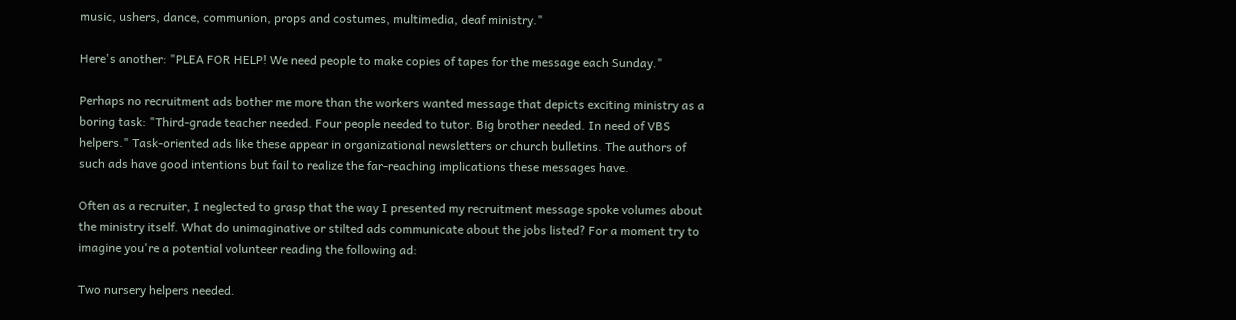music, ushers, dance, communion, props and costumes, multimedia, deaf ministry."

Here's another: "PLEA FOR HELP! We need people to make copies of tapes for the message each Sunday."

Perhaps no recruitment ads bother me more than the workers wanted message that depicts exciting ministry as a boring task: "Third-grade teacher needed. Four people needed to tutor. Big brother needed. In need of VBS helpers." Task-oriented ads like these appear in organizational newsletters or church bulletins. The authors of such ads have good intentions but fail to realize the far-reaching implications these messages have.

Often as a recruiter, I neglected to grasp that the way I presented my recruitment message spoke volumes about the ministry itself. What do unimaginative or stilted ads communicate about the jobs listed? For a moment try to imagine you're a potential volunteer reading the following ad:

Two nursery helpers needed.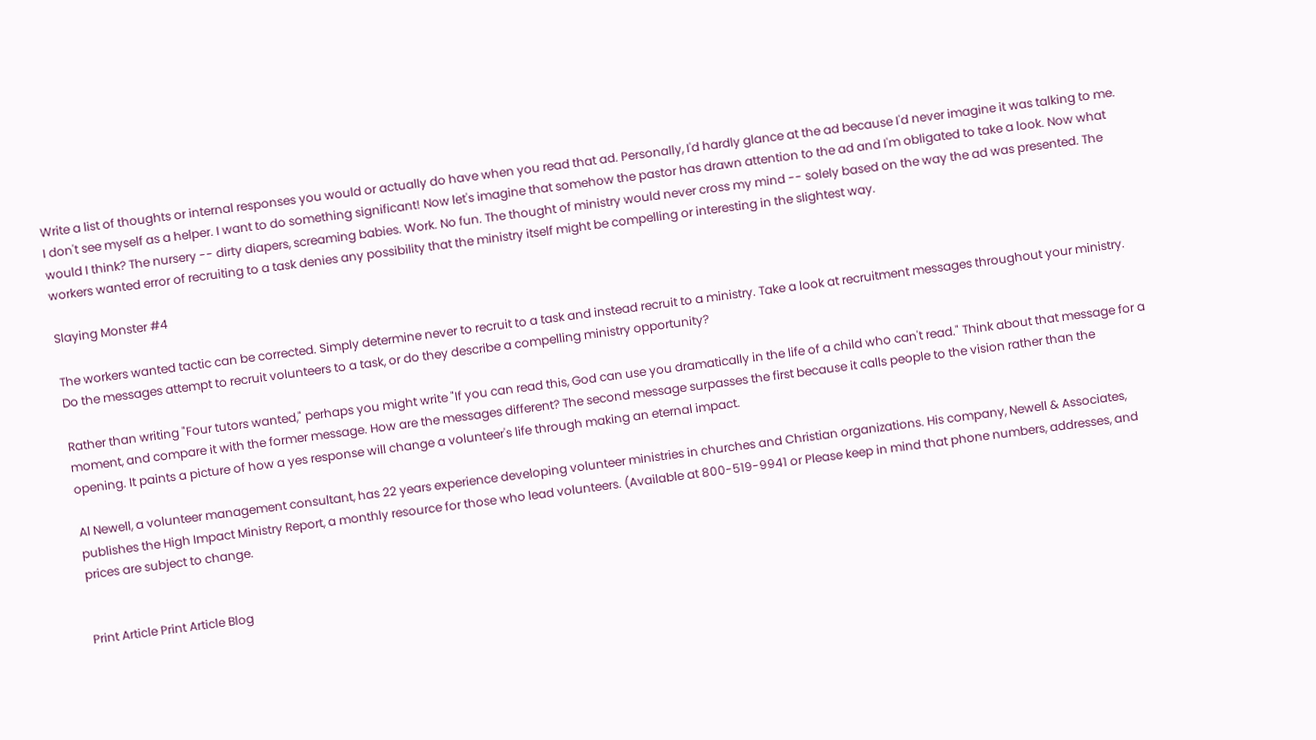Write a list of thoughts or internal responses you would or actually do have when you read that ad. Personally, I'd hardly glance at the ad because I'd never imagine it was talking to me. I don't see myself as a helper. I want to do something significant! Now let's imagine that somehow the pastor has drawn attention to the ad and I'm obligated to take a look. Now what would I think? The nursery -- dirty diapers, screaming babies. Work. No fun. The thought of ministry would never cross my mind -- solely based on the way the ad was presented. The workers wanted error of recruiting to a task denies any possibility that the ministry itself might be compelling or interesting in the slightest way.

Slaying Monster #4

The workers wanted tactic can be corrected. Simply determine never to recruit to a task and instead recruit to a ministry. Take a look at recruitment messages throughout your ministry. Do the messages attempt to recruit volunteers to a task, or do they describe a compelling ministry opportunity?

Rather than writing "Four tutors wanted," perhaps you might write "If you can read this, God can use you dramatically in the life of a child who can't read." Think about that message for a moment, and compare it with the former message. How are the messages different? The second message surpasses the first because it calls people to the vision rather than the opening. It paints a picture of how a yes response will change a volunteer's life through making an eternal impact.

Al Newell, a volunteer management consultant, has 22 years experience developing volunteer ministries in churches and Christian organizations. His company, Newell & Associates, publishes the High Impact Ministry Report, a monthly resource for those who lead volunteers. (Available at 800-519-9941 or Please keep in mind that phone numbers, addresses, and prices are subject to change.


Print Article Print Article Blog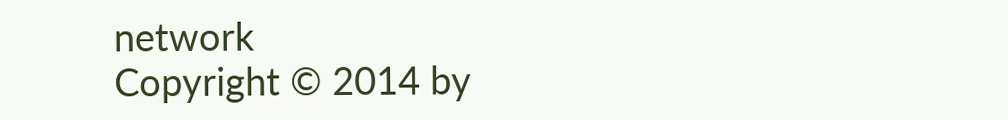network
Copyright © 2014 by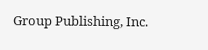Group Publishing, Inc.